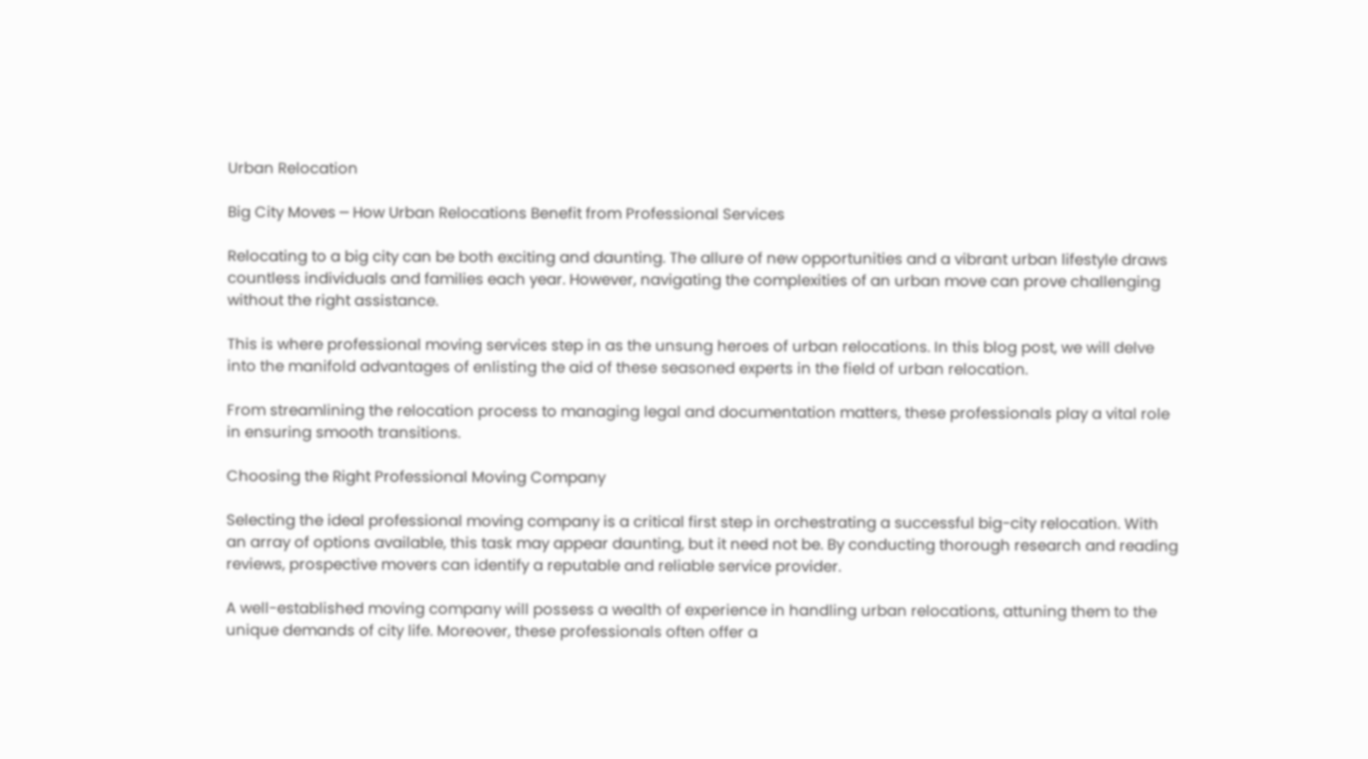Urban Relocation

Big City Moves ─ How Urban Relocations Benefit from Professional Services

Relocating to a big city can be both exciting and daunting. The allure of new opportunities and a vibrant urban lifestyle draws countless individuals and families each year. However, navigating the complexities of an urban move can prove challenging without the right assistance.

This is where professional moving services step in as the unsung heroes of urban relocations. In this blog post, we will delve into the manifold advantages of enlisting the aid of these seasoned experts in the field of urban relocation.

From streamlining the relocation process to managing legal and documentation matters, these professionals play a vital role in ensuring smooth transitions.

Choosing the Right Professional Moving Company

Selecting the ideal professional moving company is a critical first step in orchestrating a successful big-city relocation. With an array of options available, this task may appear daunting, but it need not be. By conducting thorough research and reading reviews, prospective movers can identify a reputable and reliable service provider.

A well-established moving company will possess a wealth of experience in handling urban relocations, attuning them to the unique demands of city life. Moreover, these professionals often offer a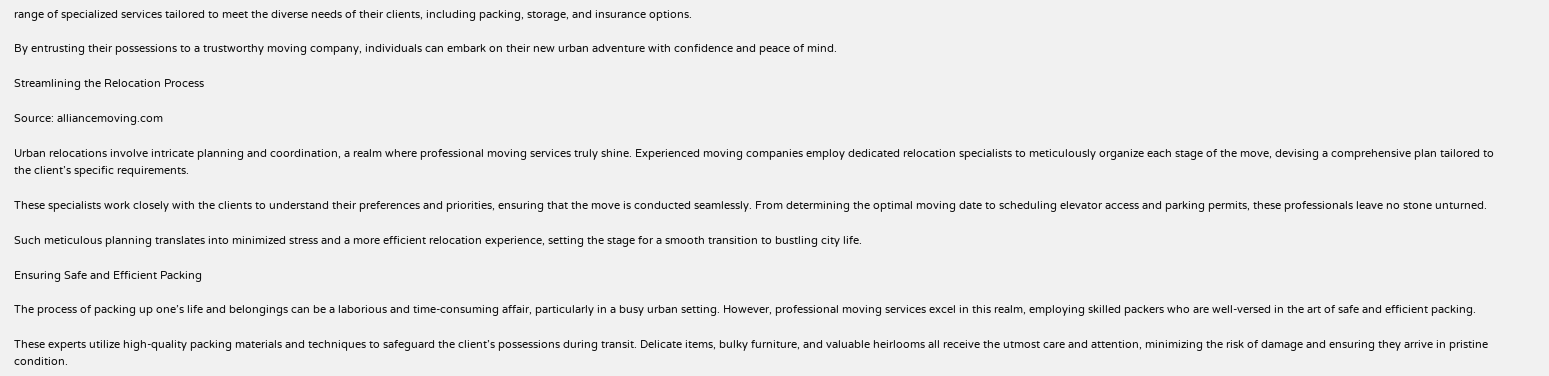range of specialized services tailored to meet the diverse needs of their clients, including packing, storage, and insurance options.

By entrusting their possessions to a trustworthy moving company, individuals can embark on their new urban adventure with confidence and peace of mind.

Streamlining the Relocation Process

Source: alliancemoving.com

Urban relocations involve intricate planning and coordination, a realm where professional moving services truly shine. Experienced moving companies employ dedicated relocation specialists to meticulously organize each stage of the move, devising a comprehensive plan tailored to the client’s specific requirements.

These specialists work closely with the clients to understand their preferences and priorities, ensuring that the move is conducted seamlessly. From determining the optimal moving date to scheduling elevator access and parking permits, these professionals leave no stone unturned.

Such meticulous planning translates into minimized stress and a more efficient relocation experience, setting the stage for a smooth transition to bustling city life.

Ensuring Safe and Efficient Packing

The process of packing up one’s life and belongings can be a laborious and time-consuming affair, particularly in a busy urban setting. However, professional moving services excel in this realm, employing skilled packers who are well-versed in the art of safe and efficient packing.

These experts utilize high-quality packing materials and techniques to safeguard the client’s possessions during transit. Delicate items, bulky furniture, and valuable heirlooms all receive the utmost care and attention, minimizing the risk of damage and ensuring they arrive in pristine condition.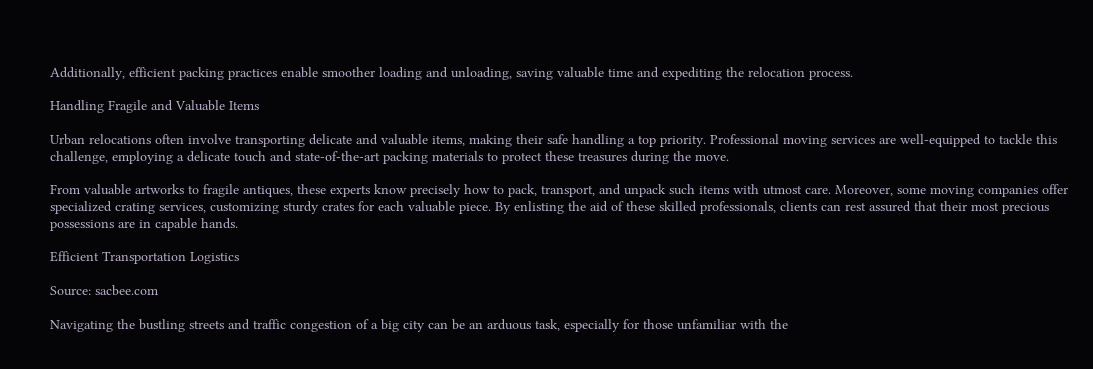Additionally, efficient packing practices enable smoother loading and unloading, saving valuable time and expediting the relocation process.

Handling Fragile and Valuable Items

Urban relocations often involve transporting delicate and valuable items, making their safe handling a top priority. Professional moving services are well-equipped to tackle this challenge, employing a delicate touch and state-of-the-art packing materials to protect these treasures during the move.

From valuable artworks to fragile antiques, these experts know precisely how to pack, transport, and unpack such items with utmost care. Moreover, some moving companies offer specialized crating services, customizing sturdy crates for each valuable piece. By enlisting the aid of these skilled professionals, clients can rest assured that their most precious possessions are in capable hands.

Efficient Transportation Logistics

Source: sacbee.com

Navigating the bustling streets and traffic congestion of a big city can be an arduous task, especially for those unfamiliar with the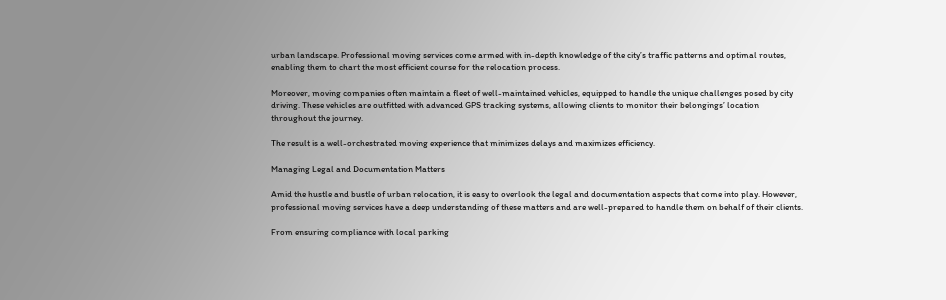urban landscape. Professional moving services come armed with in-depth knowledge of the city’s traffic patterns and optimal routes, enabling them to chart the most efficient course for the relocation process.

Moreover, moving companies often maintain a fleet of well-maintained vehicles, equipped to handle the unique challenges posed by city driving. These vehicles are outfitted with advanced GPS tracking systems, allowing clients to monitor their belongings’ location throughout the journey.

The result is a well-orchestrated moving experience that minimizes delays and maximizes efficiency.

Managing Legal and Documentation Matters

Amid the hustle and bustle of urban relocation, it is easy to overlook the legal and documentation aspects that come into play. However, professional moving services have a deep understanding of these matters and are well-prepared to handle them on behalf of their clients.

From ensuring compliance with local parking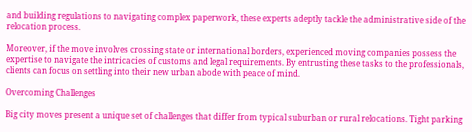and building regulations to navigating complex paperwork, these experts adeptly tackle the administrative side of the relocation process.

Moreover, if the move involves crossing state or international borders, experienced moving companies possess the expertise to navigate the intricacies of customs and legal requirements. By entrusting these tasks to the professionals, clients can focus on settling into their new urban abode with peace of mind.

Overcoming Challenges

Big city moves present a unique set of challenges that differ from typical suburban or rural relocations. Tight parking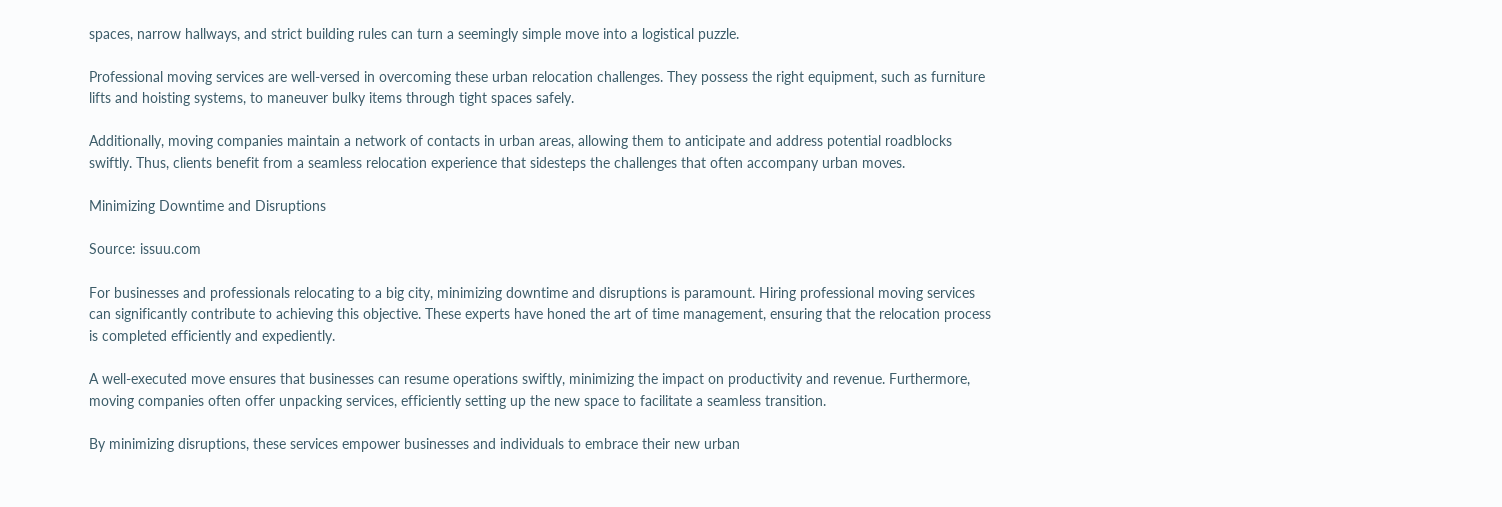spaces, narrow hallways, and strict building rules can turn a seemingly simple move into a logistical puzzle.

Professional moving services are well-versed in overcoming these urban relocation challenges. They possess the right equipment, such as furniture lifts and hoisting systems, to maneuver bulky items through tight spaces safely.

Additionally, moving companies maintain a network of contacts in urban areas, allowing them to anticipate and address potential roadblocks swiftly. Thus, clients benefit from a seamless relocation experience that sidesteps the challenges that often accompany urban moves.

Minimizing Downtime and Disruptions

Source: issuu.com

For businesses and professionals relocating to a big city, minimizing downtime and disruptions is paramount. Hiring professional moving services can significantly contribute to achieving this objective. These experts have honed the art of time management, ensuring that the relocation process is completed efficiently and expediently.

A well-executed move ensures that businesses can resume operations swiftly, minimizing the impact on productivity and revenue. Furthermore, moving companies often offer unpacking services, efficiently setting up the new space to facilitate a seamless transition.

By minimizing disruptions, these services empower businesses and individuals to embrace their new urban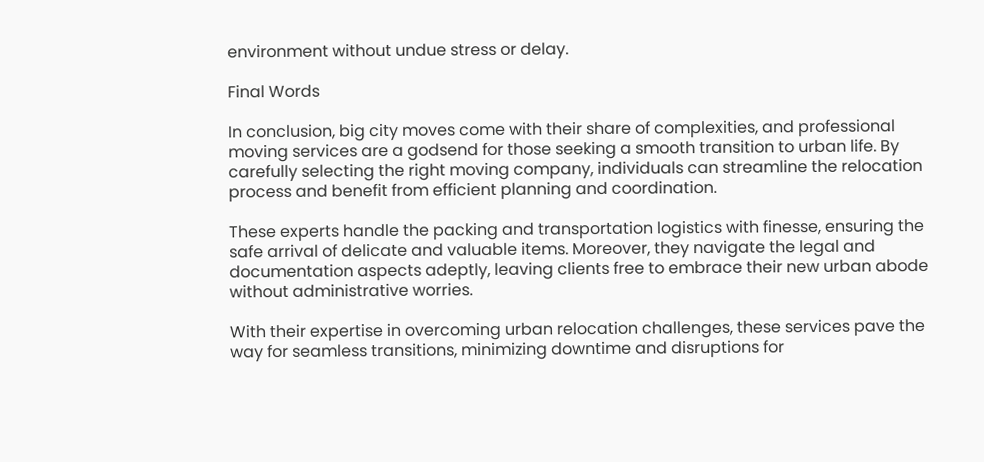environment without undue stress or delay.

Final Words

In conclusion, big city moves come with their share of complexities, and professional moving services are a godsend for those seeking a smooth transition to urban life. By carefully selecting the right moving company, individuals can streamline the relocation process and benefit from efficient planning and coordination.

These experts handle the packing and transportation logistics with finesse, ensuring the safe arrival of delicate and valuable items. Moreover, they navigate the legal and documentation aspects adeptly, leaving clients free to embrace their new urban abode without administrative worries.

With their expertise in overcoming urban relocation challenges, these services pave the way for seamless transitions, minimizing downtime and disruptions for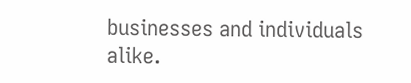businesses and individuals alike.